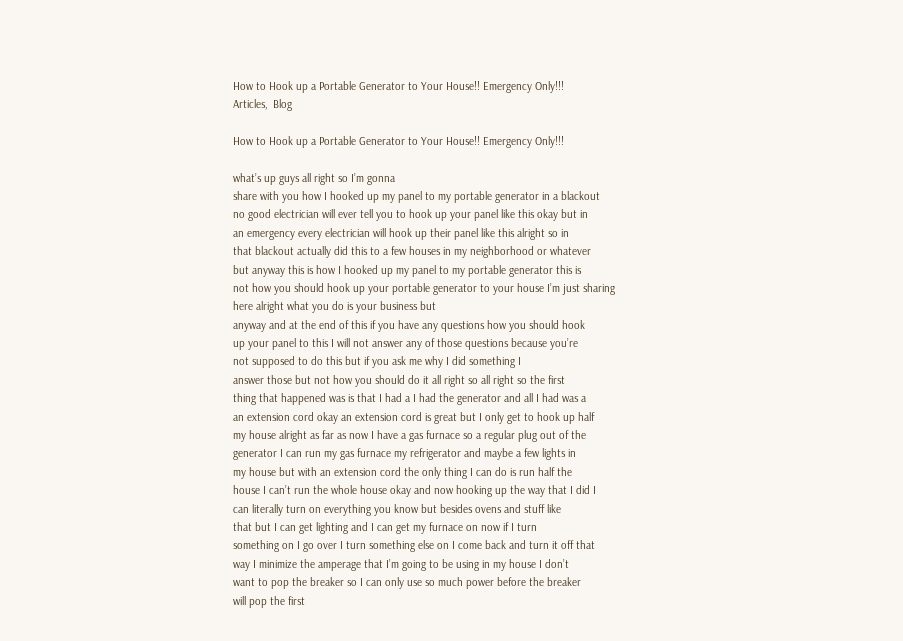How to Hook up a Portable Generator to Your House!! Emergency Only!!!
Articles,  Blog

How to Hook up a Portable Generator to Your House!! Emergency Only!!!

what’s up guys all right so I’m gonna
share with you how I hooked up my panel to my portable generator in a blackout
no good electrician will ever tell you to hook up your panel like this okay but in
an emergency every electrician will hook up their panel like this alright so in
that blackout actually did this to a few houses in my neighborhood or whatever
but anyway this is how I hooked up my panel to my portable generator this is
not how you should hook up your portable generator to your house I’m just sharing
here alright what you do is your business but
anyway and at the end of this if you have any questions how you should hook
up your panel to this I will not answer any of those questions because you’re
not supposed to do this but if you ask me why I did something I
answer those but not how you should do it all right so all right so the first
thing that happened was is that I had a I had the generator and all I had was a
an extension cord okay an extension cord is great but I only get to hook up half
my house alright as far as now I have a gas furnace so a regular plug out of the
generator I can run my gas furnace my refrigerator and maybe a few lights in
my house but with an extension cord the only thing I can do is run half the
house I can’t run the whole house okay and now hooking up the way that I did I
can literally turn on everything you know but besides ovens and stuff like
that but I can get lighting and I can get my furnace on now if I turn
something on I go over I turn something else on I come back and turn it off that
way I minimize the amperage that I’m going to be using in my house I don’t
want to pop the breaker so I can only use so much power before the breaker
will pop the first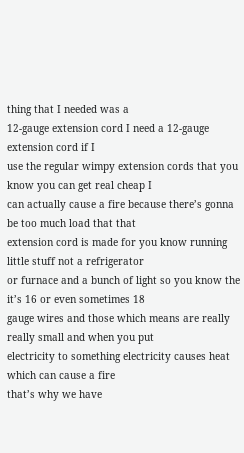thing that I needed was a
12-gauge extension cord I need a 12-gauge extension cord if I
use the regular wimpy extension cords that you know you can get real cheap I
can actually cause a fire because there’s gonna be too much load that that
extension cord is made for you know running little stuff not a refrigerator
or furnace and a bunch of light so you know the it’s 16 or even sometimes 18
gauge wires and those which means are really really small and when you put
electricity to something electricity causes heat which can cause a fire
that’s why we have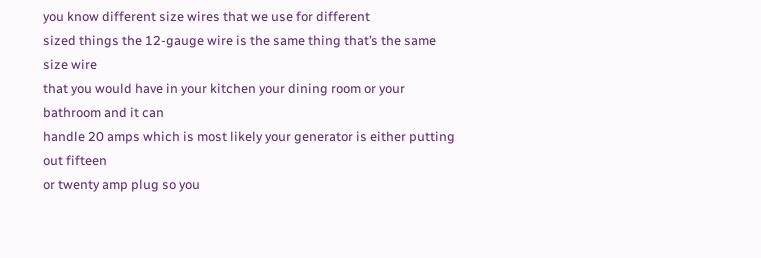you know different size wires that we use for different
sized things the 12-gauge wire is the same thing that’s the same size wire
that you would have in your kitchen your dining room or your bathroom and it can
handle 20 amps which is most likely your generator is either putting out fifteen
or twenty amp plug so you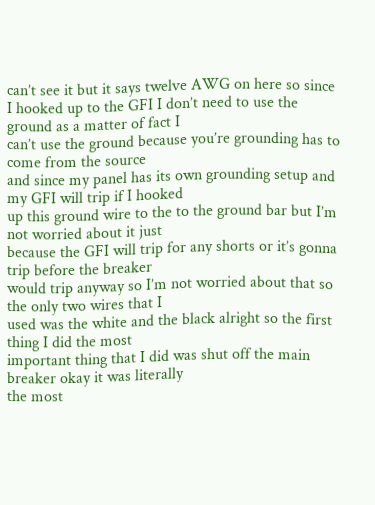can’t see it but it says twelve AWG on here so since
I hooked up to the GFI I don’t need to use the ground as a matter of fact I
can’t use the ground because you’re grounding has to come from the source
and since my panel has its own grounding setup and my GFI will trip if I hooked
up this ground wire to the to the ground bar but I’m not worried about it just
because the GFI will trip for any shorts or it’s gonna trip before the breaker
would trip anyway so I’m not worried about that so the only two wires that I
used was the white and the black alright so the first thing I did the most
important thing that I did was shut off the main breaker okay it was literally
the most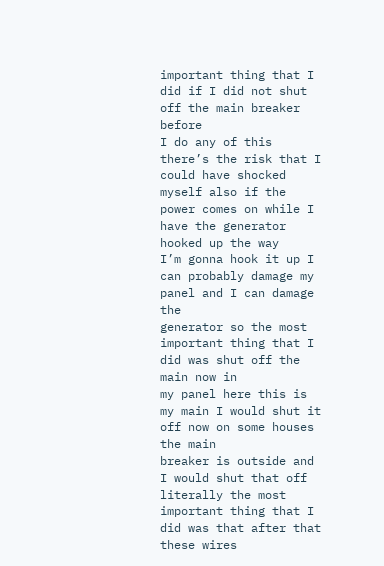important thing that I did if I did not shut off the main breaker before
I do any of this there’s the risk that I could have shocked
myself also if the power comes on while I have the generator hooked up the way
I’m gonna hook it up I can probably damage my panel and I can damage the
generator so the most important thing that I did was shut off the main now in
my panel here this is my main I would shut it off now on some houses the main
breaker is outside and I would shut that off
literally the most important thing that I did was that after that these wires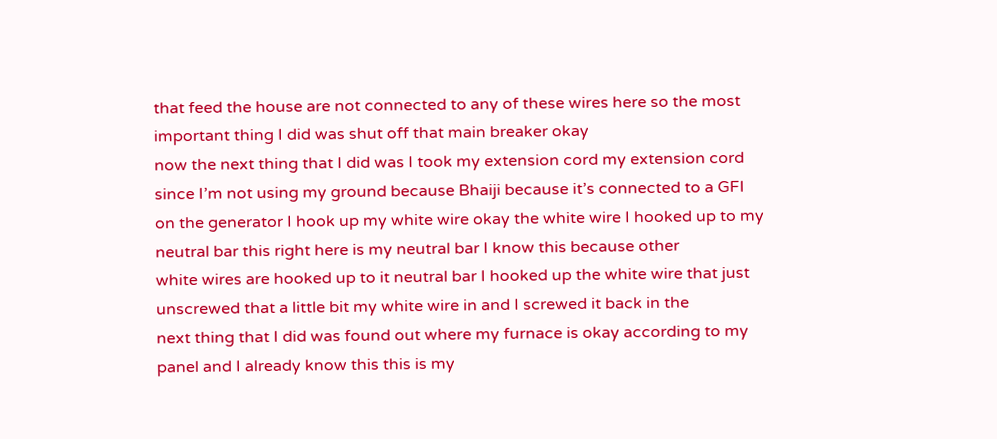that feed the house are not connected to any of these wires here so the most
important thing I did was shut off that main breaker okay
now the next thing that I did was I took my extension cord my extension cord
since I’m not using my ground because Bhaiji because it’s connected to a GFI
on the generator I hook up my white wire okay the white wire I hooked up to my
neutral bar this right here is my neutral bar I know this because other
white wires are hooked up to it neutral bar I hooked up the white wire that just
unscrewed that a little bit my white wire in and I screwed it back in the
next thing that I did was found out where my furnace is okay according to my
panel and I already know this this is my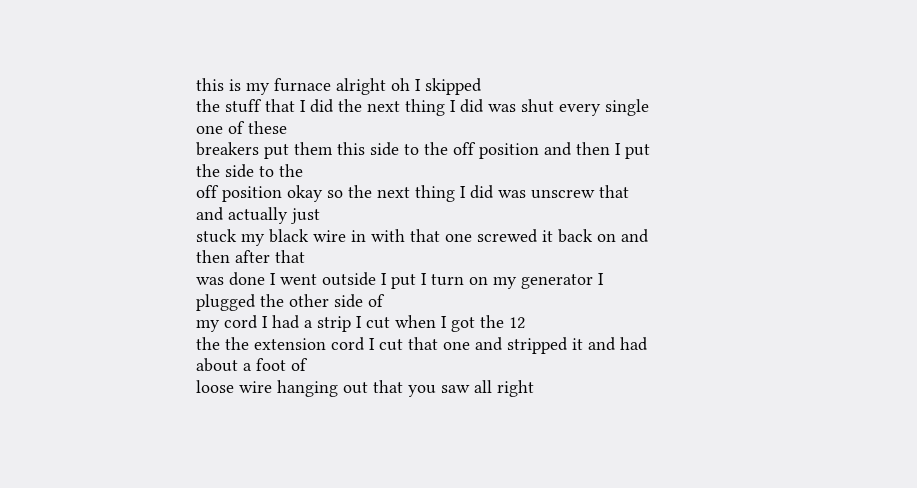this is my furnace alright oh I skipped
the stuff that I did the next thing I did was shut every single one of these
breakers put them this side to the off position and then I put the side to the
off position okay so the next thing I did was unscrew that and actually just
stuck my black wire in with that one screwed it back on and then after that
was done I went outside I put I turn on my generator I plugged the other side of
my cord I had a strip I cut when I got the 12
the the extension cord I cut that one and stripped it and had about a foot of
loose wire hanging out that you saw all right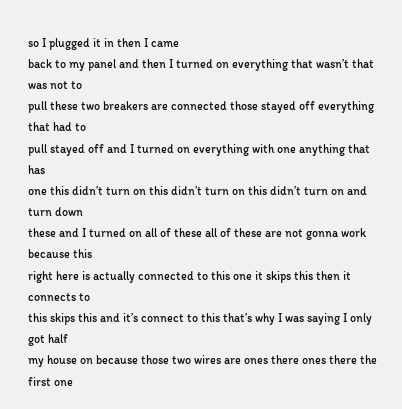so I plugged it in then I came
back to my panel and then I turned on everything that wasn’t that was not to
pull these two breakers are connected those stayed off everything that had to
pull stayed off and I turned on everything with one anything that has
one this didn’t turn on this didn’t turn on this didn’t turn on and turn down
these and I turned on all of these all of these are not gonna work because this
right here is actually connected to this one it skips this then it connects to
this skips this and it’s connect to this that’s why I was saying I only got half
my house on because those two wires are ones there ones there the first one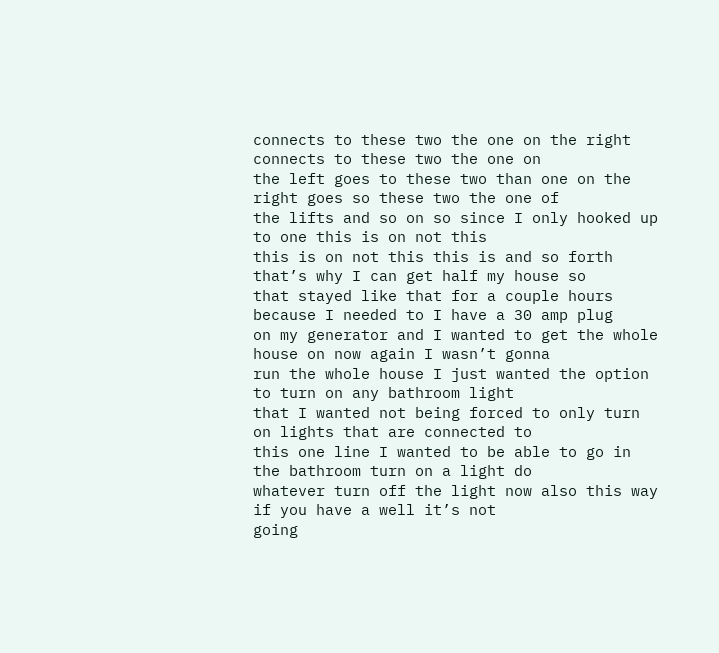connects to these two the one on the right connects to these two the one on
the left goes to these two than one on the right goes so these two the one of
the lifts and so on so since I only hooked up to one this is on not this
this is on not this this is and so forth that’s why I can get half my house so
that stayed like that for a couple hours because I needed to I have a 30 amp plug
on my generator and I wanted to get the whole house on now again I wasn’t gonna
run the whole house I just wanted the option to turn on any bathroom light
that I wanted not being forced to only turn on lights that are connected to
this one line I wanted to be able to go in the bathroom turn on a light do
whatever turn off the light now also this way if you have a well it’s not
going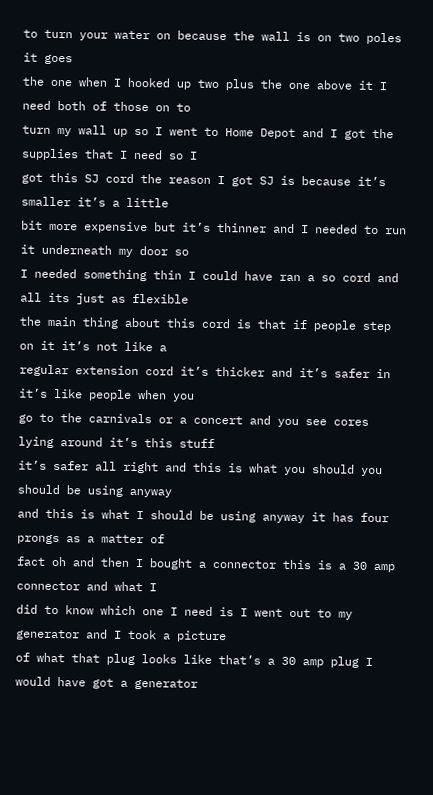to turn your water on because the wall is on two poles it goes
the one when I hooked up two plus the one above it I need both of those on to
turn my wall up so I went to Home Depot and I got the supplies that I need so I
got this SJ cord the reason I got SJ is because it’s smaller it’s a little
bit more expensive but it’s thinner and I needed to run it underneath my door so
I needed something thin I could have ran a so cord and all its just as flexible
the main thing about this cord is that if people step on it it’s not like a
regular extension cord it’s thicker and it’s safer in it’s like people when you
go to the carnivals or a concert and you see cores lying around it’s this stuff
it’s safer all right and this is what you should you should be using anyway
and this is what I should be using anyway it has four prongs as a matter of
fact oh and then I bought a connector this is a 30 amp connector and what I
did to know which one I need is I went out to my generator and I took a picture
of what that plug looks like that’s a 30 amp plug I would have got a generator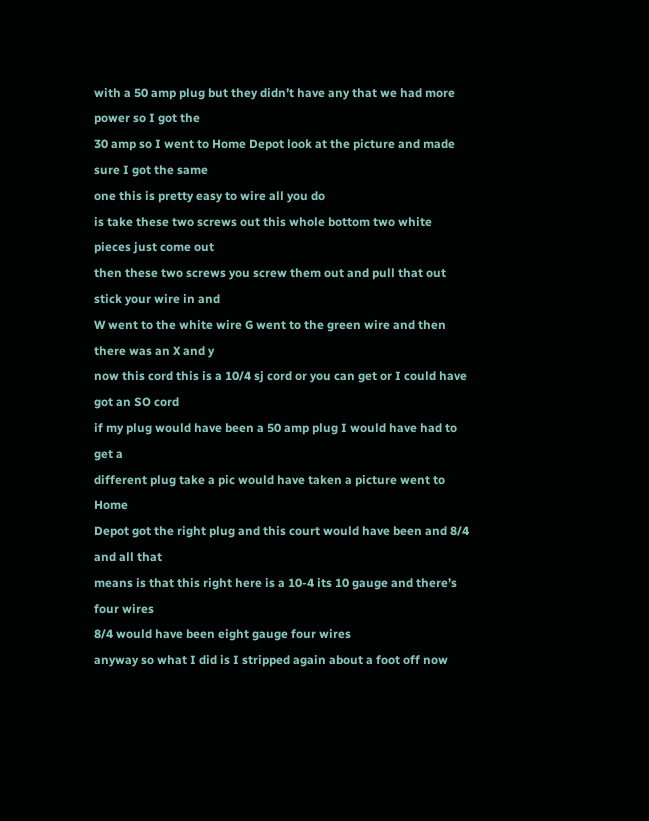with a 50 amp plug but they didn’t have any that we had more power so I got the
30 amp so I went to Home Depot look at the picture and made sure I got the same
one this is pretty easy to wire all you do
is take these two screws out this whole bottom two white pieces just come out
then these two screws you screw them out and pull that out stick your wire in and
W went to the white wire G went to the green wire and then there was an X and y
now this cord this is a 10/4 sj cord or you can get or I could have got an SO cord
if my plug would have been a 50 amp plug I would have had to get a
different plug take a pic would have taken a picture went to Home
Depot got the right plug and this court would have been and 8/4 and all that
means is that this right here is a 10-4 its 10 gauge and there’s four wires
8/4 would have been eight gauge four wires
anyway so what I did is I stripped again about a foot off now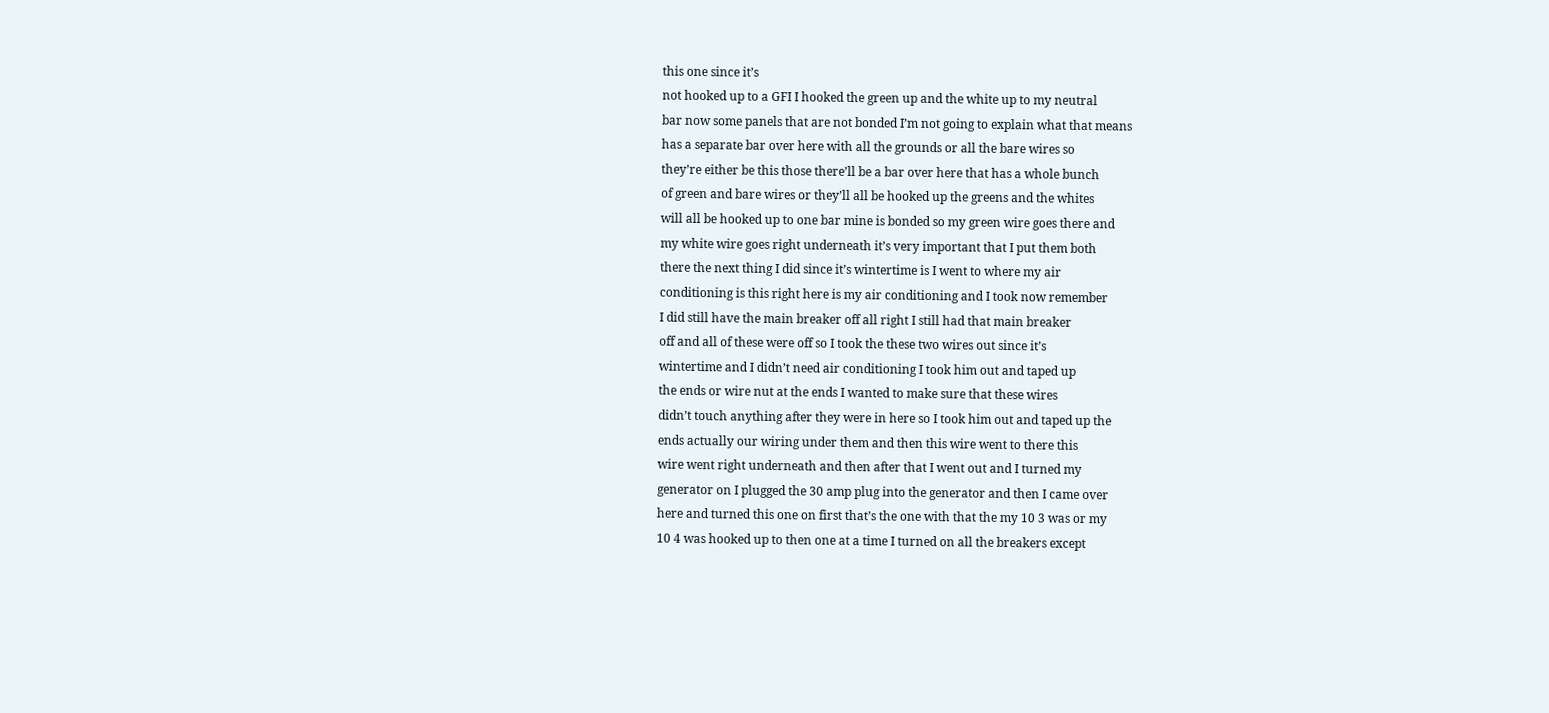this one since it’s
not hooked up to a GFI I hooked the green up and the white up to my neutral
bar now some panels that are not bonded I’m not going to explain what that means
has a separate bar over here with all the grounds or all the bare wires so
they’re either be this those there’ll be a bar over here that has a whole bunch
of green and bare wires or they’ll all be hooked up the greens and the whites
will all be hooked up to one bar mine is bonded so my green wire goes there and
my white wire goes right underneath it’s very important that I put them both
there the next thing I did since it’s wintertime is I went to where my air
conditioning is this right here is my air conditioning and I took now remember
I did still have the main breaker off all right I still had that main breaker
off and all of these were off so I took the these two wires out since it’s
wintertime and I didn’t need air conditioning I took him out and taped up
the ends or wire nut at the ends I wanted to make sure that these wires
didn’t touch anything after they were in here so I took him out and taped up the
ends actually our wiring under them and then this wire went to there this
wire went right underneath and then after that I went out and I turned my
generator on I plugged the 30 amp plug into the generator and then I came over
here and turned this one on first that’s the one with that the my 10 3 was or my
10 4 was hooked up to then one at a time I turned on all the breakers except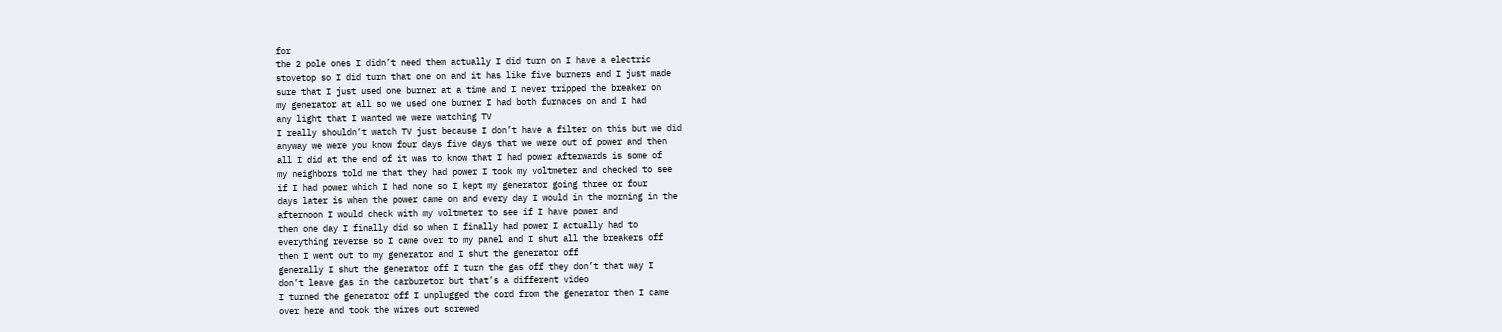for
the 2 pole ones I didn’t need them actually I did turn on I have a electric
stovetop so I did turn that one on and it has like five burners and I just made
sure that I just used one burner at a time and I never tripped the breaker on
my generator at all so we used one burner I had both furnaces on and I had
any light that I wanted we were watching TV
I really shouldn’t watch TV just because I don’t have a filter on this but we did
anyway we were you know four days five days that we were out of power and then
all I did at the end of it was to know that I had power afterwards is some of
my neighbors told me that they had power I took my voltmeter and checked to see
if I had power which I had none so I kept my generator going three or four
days later is when the power came on and every day I would in the morning in the
afternoon I would check with my voltmeter to see if I have power and
then one day I finally did so when I finally had power I actually had to
everything reverse so I came over to my panel and I shut all the breakers off
then I went out to my generator and I shut the generator off
generally I shut the generator off I turn the gas off they don’t that way I
don’t leave gas in the carburetor but that’s a different video
I turned the generator off I unplugged the cord from the generator then I came
over here and took the wires out screwed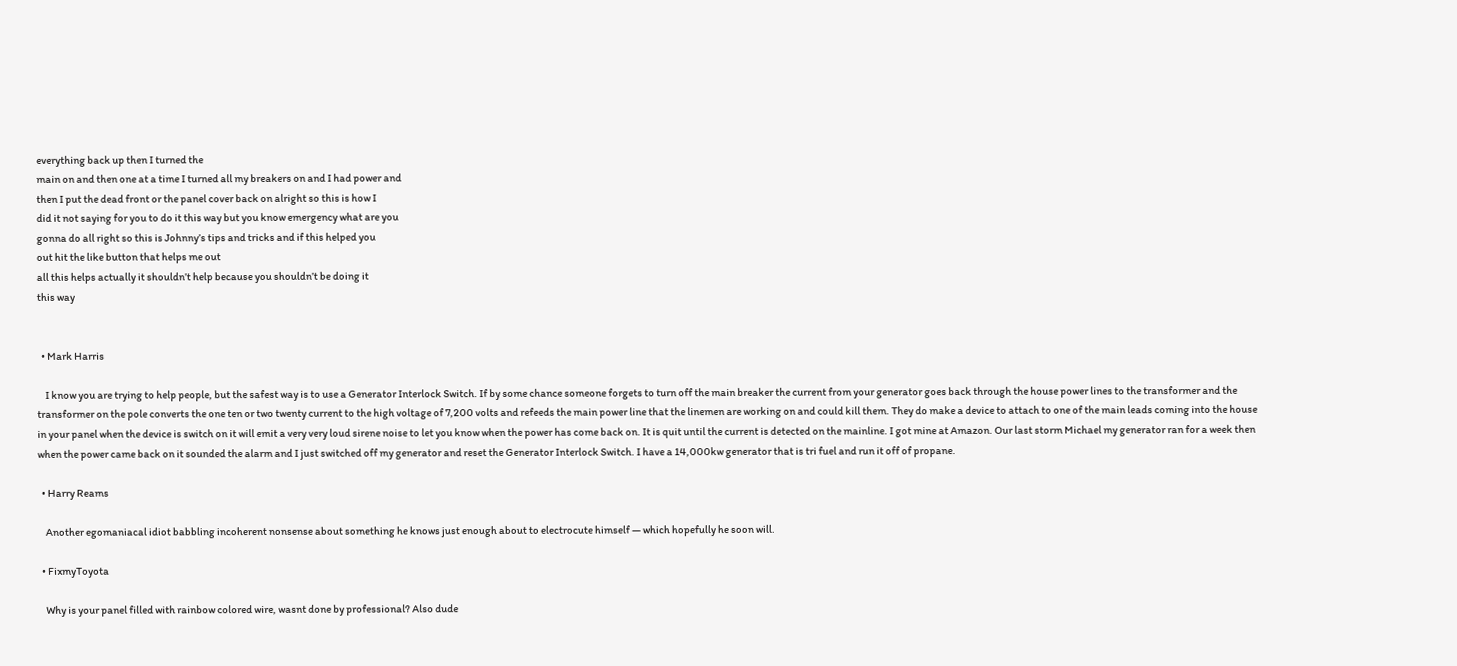everything back up then I turned the
main on and then one at a time I turned all my breakers on and I had power and
then I put the dead front or the panel cover back on alright so this is how I
did it not saying for you to do it this way but you know emergency what are you
gonna do all right so this is Johnny’s tips and tricks and if this helped you
out hit the like button that helps me out
all this helps actually it shouldn’t help because you shouldn’t be doing it
this way


  • Mark Harris

    I know you are trying to help people, but the safest way is to use a Generator Interlock Switch. If by some chance someone forgets to turn off the main breaker the current from your generator goes back through the house power lines to the transformer and the transformer on the pole converts the one ten or two twenty current to the high voltage of 7,200 volts and refeeds the main power line that the linemen are working on and could kill them. They do make a device to attach to one of the main leads coming into the house in your panel when the device is switch on it will emit a very very loud sirene noise to let you know when the power has come back on. It is quit until the current is detected on the mainline. I got mine at Amazon. Our last storm Michael my generator ran for a week then when the power came back on it sounded the alarm and I just switched off my generator and reset the Generator Interlock Switch. I have a 14,000kw generator that is tri fuel and run it off of propane.

  • Harry Reams

    Another egomaniacal idiot babbling incoherent nonsense about something he knows just enough about to electrocute himself — which hopefully he soon will.

  • FixmyToyota

    Why is your panel filled with rainbow colored wire, wasnt done by professional? Also dude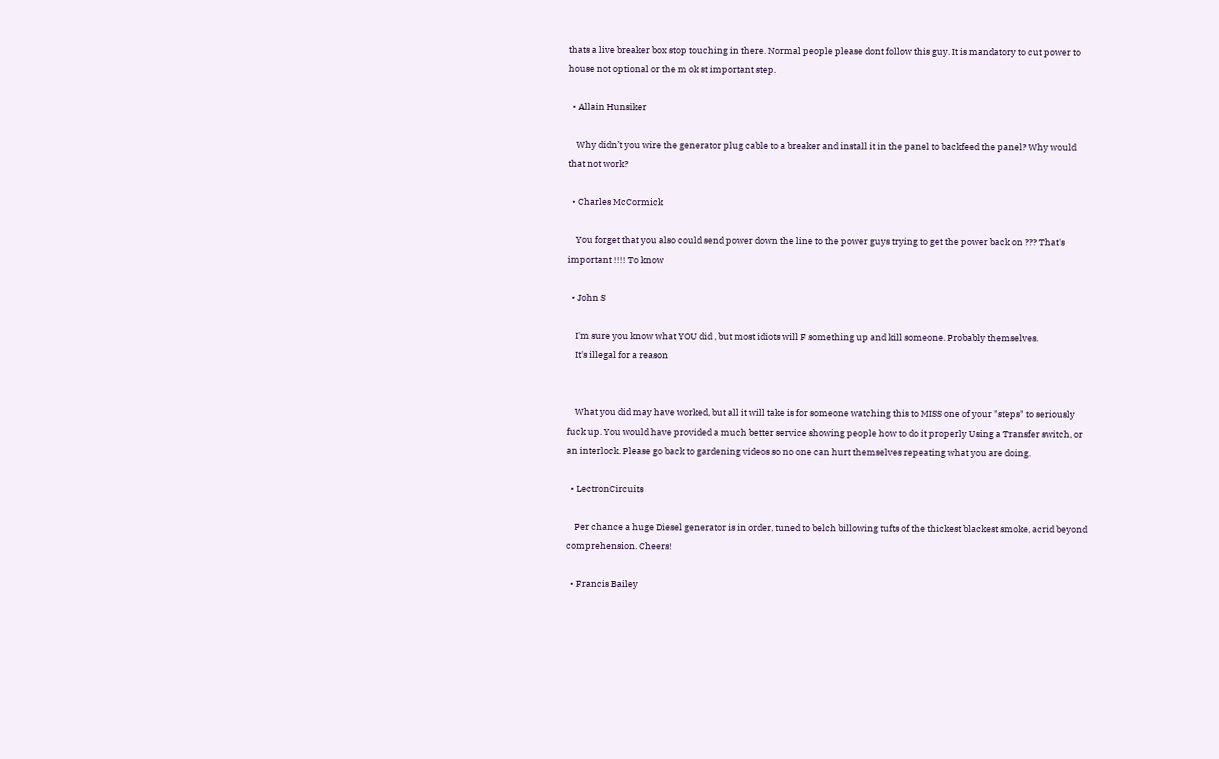thats a live breaker box stop touching in there. Normal people please dont follow this guy. It is mandatory to cut power to house not optional or the m ok st important step.

  • Allain Hunsiker

    Why didn’t you wire the generator plug cable to a breaker and install it in the panel to backfeed the panel? Why would that not work?

  • Charles McCormick

    You forget that you also could send power down the line to the power guys trying to get the power back on ??? That's important !!!! To know

  • John S

    I'm sure you know what YOU did , but most idiots will F something up and kill someone. Probably themselves.
    It's illegal for a reason


    What you did may have worked, but all it will take is for someone watching this to MISS one of your "steps" to seriously fuck up. You would have provided a much better service showing people how to do it properly Using a Transfer switch, or an interlock. Please go back to gardening videos so no one can hurt themselves repeating what you are doing.

  • LectronCircuits

    Per chance a huge Diesel generator is in order, tuned to belch billowing tufts of the thickest blackest smoke, acrid beyond comprehension. Cheers!

  • Francis Bailey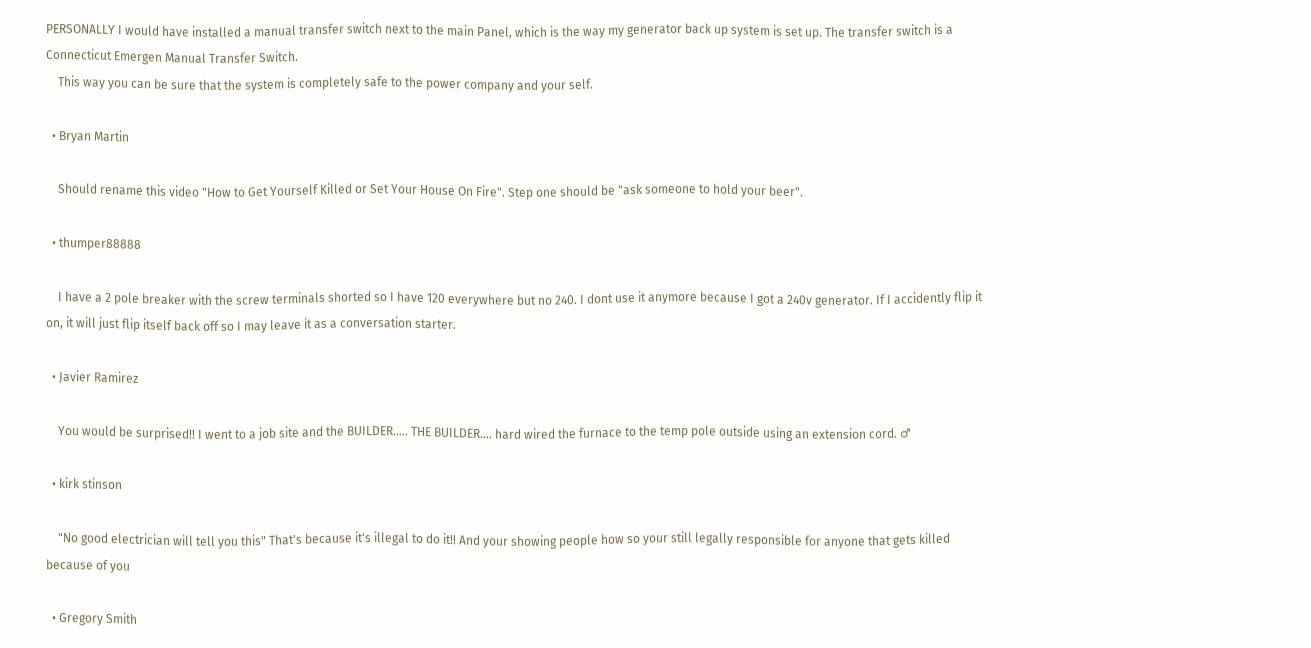PERSONALLY I would have installed a manual transfer switch next to the main Panel, which is the way my generator back up system is set up. The transfer switch is a Connecticut Emergen Manual Transfer Switch.
    This way you can be sure that the system is completely safe to the power company and your self.

  • Bryan Martin

    Should rename this video "How to Get Yourself Killed or Set Your House On Fire". Step one should be "ask someone to hold your beer".

  • thumper88888

    I have a 2 pole breaker with the screw terminals shorted so I have 120 everywhere but no 240. I dont use it anymore because I got a 240v generator. If I accidently flip it on, it will just flip itself back off so I may leave it as a conversation starter.

  • Javier Ramirez

    You would be surprised!! I went to a job site and the BUILDER….. THE BUILDER…. hard wired the furnace to the temp pole outside using an extension cord. ♂

  • kirk stinson

    "No good electrician will tell you this" That's because it's illegal to do it!! And your showing people how so your still legally responsible for anyone that gets killed because of you

  • Gregory Smith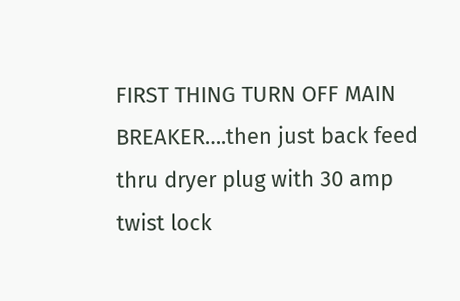FIRST THING TURN OFF MAIN BREAKER….then just back feed thru dryer plug with 30 amp twist lock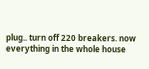plug.. turn off 220 breakers. now everything in the whole house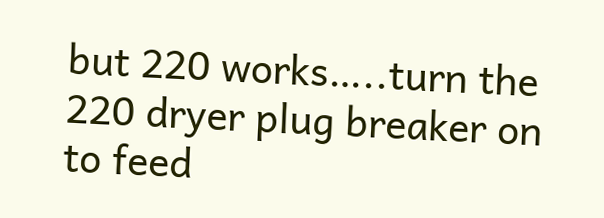but 220 works…..turn the 220 dryer plug breaker on to feed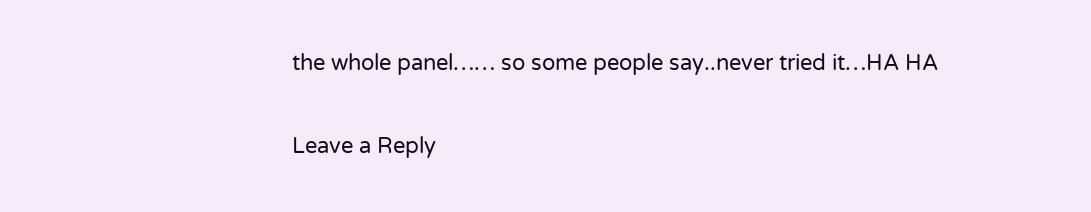the whole panel…… so some people say..never tried it…HA HA

Leave a Reply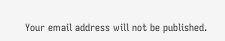Your email address will not be published.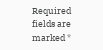Required fields are marked *